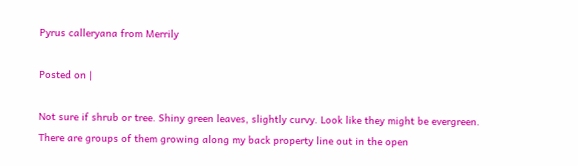Pyrus calleryana from Merrily

Posted on |

Not sure if shrub or tree. Shiny green leaves, slightly curvy. Look like they might be evergreen. There are groups of them growing along my back property line out in the open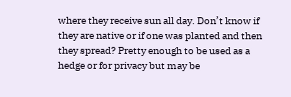where they receive sun all day. Don’t know if they are native or if one was planted and then they spread? Pretty enough to be used as a hedge or for privacy but may be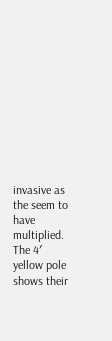invasive as the seem to have multiplied. The 4′ yellow pole shows their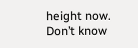height now. Don’t know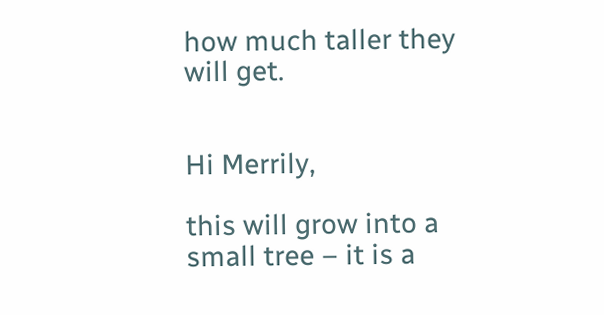how much taller they will get.


Hi Merrily,

this will grow into a small tree – it is a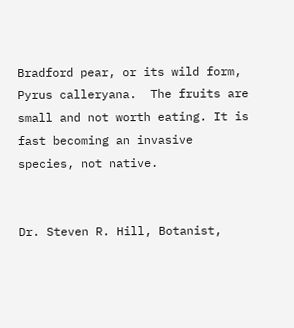Bradford pear, or its wild form, Pyrus calleryana.  The fruits are small and not worth eating. It is fast becoming an invasive species, not native.


Dr. Steven R. Hill, Botanist,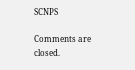SCNPS

Comments are closed.